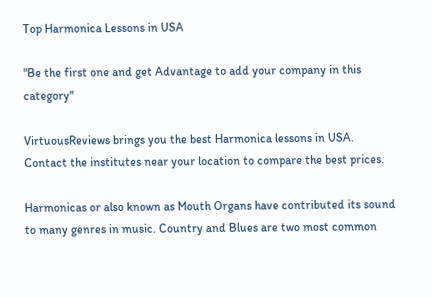Top Harmonica Lessons in USA

"Be the first one and get Advantage to add your company in this category"

VirtuousReviews brings you the best Harmonica lessons in USA. Contact the institutes near your location to compare the best prices.

Harmonicas or also known as Mouth Organs have contributed its sound to many genres in music. Country and Blues are two most common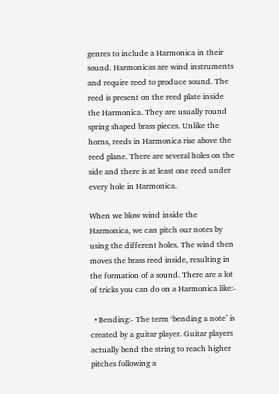genres to include a Harmonica in their sound. Harmonicas are wind instruments and require reed to produce sound. The reed is present on the reed plate inside the Harmonica. They are usually round spring shaped brass pieces. Unlike the horns, reeds in Harmonica rise above the reed plane. There are several holes on the side and there is at least one reed under every hole in Harmonica.

When we blow wind inside the Harmonica, we can pitch our notes by using the different holes. The wind then moves the brass reed inside, resulting in the formation of a sound. There are a lot of tricks you can do on a Harmonica like:-

  • Bending:- The term ‘bending a note’ is created by a guitar player. Guitar players actually bend the string to reach higher pitches following a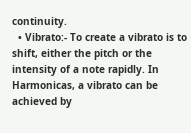continuity.
  • Vibrato:- To create a vibrato is to shift, either the pitch or the intensity of a note rapidly. In Harmonicas, a vibrato can be achieved by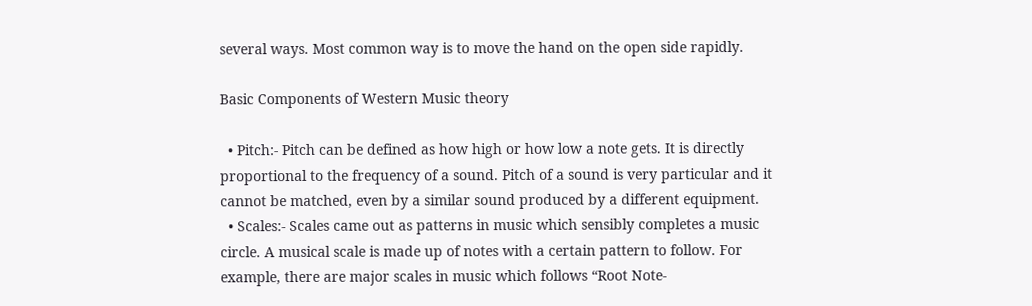several ways. Most common way is to move the hand on the open side rapidly.

Basic Components of Western Music theory

  • Pitch:- Pitch can be defined as how high or how low a note gets. It is directly proportional to the frequency of a sound. Pitch of a sound is very particular and it cannot be matched, even by a similar sound produced by a different equipment.
  • Scales:- Scales came out as patterns in music which sensibly completes a music circle. A musical scale is made up of notes with a certain pattern to follow. For example, there are major scales in music which follows “Root Note-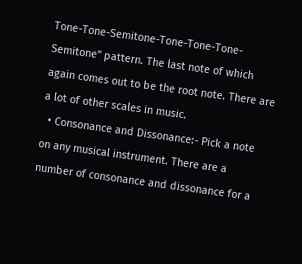Tone-Tone-Semitone-Tone-Tone-Tone-Semitone” pattern. The last note of which again comes out to be the root note. There are a lot of other scales in music.
  • Consonance and Dissonance:- Pick a note on any musical instrument. There are a number of consonance and dissonance for a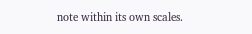note within its own scales.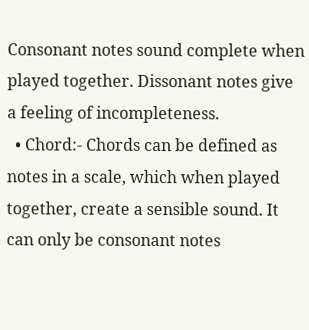Consonant notes sound complete when played together. Dissonant notes give a feeling of incompleteness.
  • Chord:- Chords can be defined as notes in a scale, which when played together, create a sensible sound. It can only be consonant notes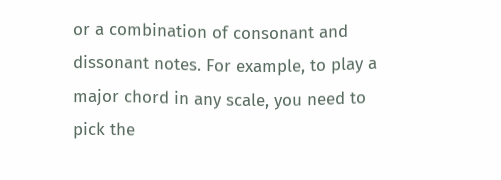or a combination of consonant and dissonant notes. For example, to play a major chord in any scale, you need to pick the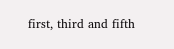first, third and fifth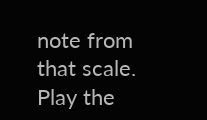note from that scale. Play the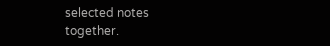selected notes together.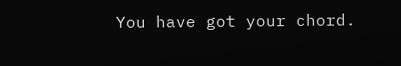You have got your chord.